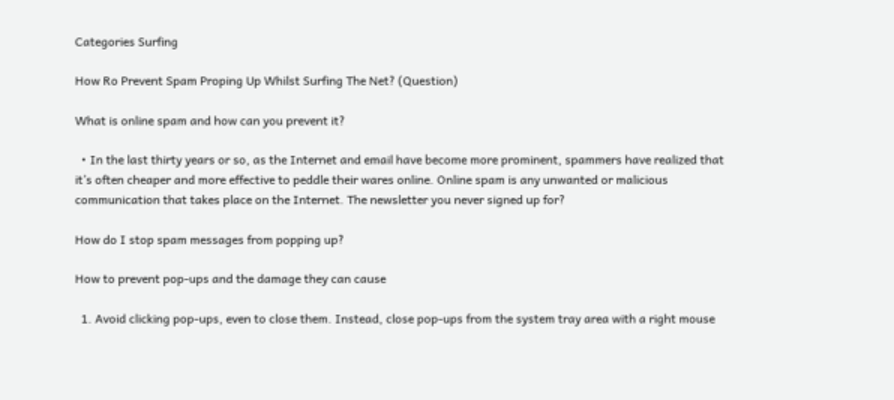Categories Surfing

How Ro Prevent Spam Proping Up Whilst Surfing The Net? (Question)

What is online spam and how can you prevent it?

  • In the last thirty years or so, as the Internet and email have become more prominent, spammers have realized that it’s often cheaper and more effective to peddle their wares online. Online spam is any unwanted or malicious communication that takes place on the Internet. The newsletter you never signed up for?

How do I stop spam messages from popping up?

How to prevent pop-ups and the damage they can cause

  1. Avoid clicking pop-ups, even to close them. Instead, close pop-ups from the system tray area with a right mouse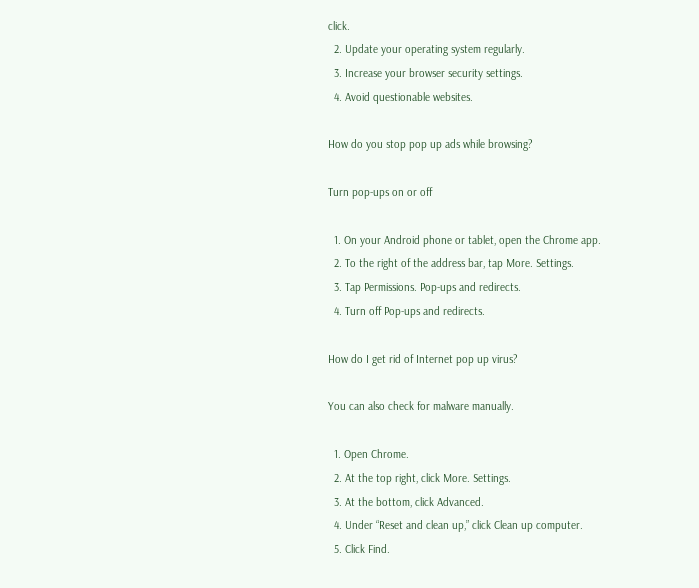click.
  2. Update your operating system regularly.
  3. Increase your browser security settings.
  4. Avoid questionable websites.

How do you stop pop up ads while browsing?

Turn pop-ups on or off

  1. On your Android phone or tablet, open the Chrome app.
  2. To the right of the address bar, tap More. Settings.
  3. Tap Permissions. Pop-ups and redirects.
  4. Turn off Pop-ups and redirects.

How do I get rid of Internet pop up virus?

You can also check for malware manually.

  1. Open Chrome.
  2. At the top right, click More. Settings.
  3. At the bottom, click Advanced.
  4. Under “Reset and clean up,” click Clean up computer.
  5. Click Find.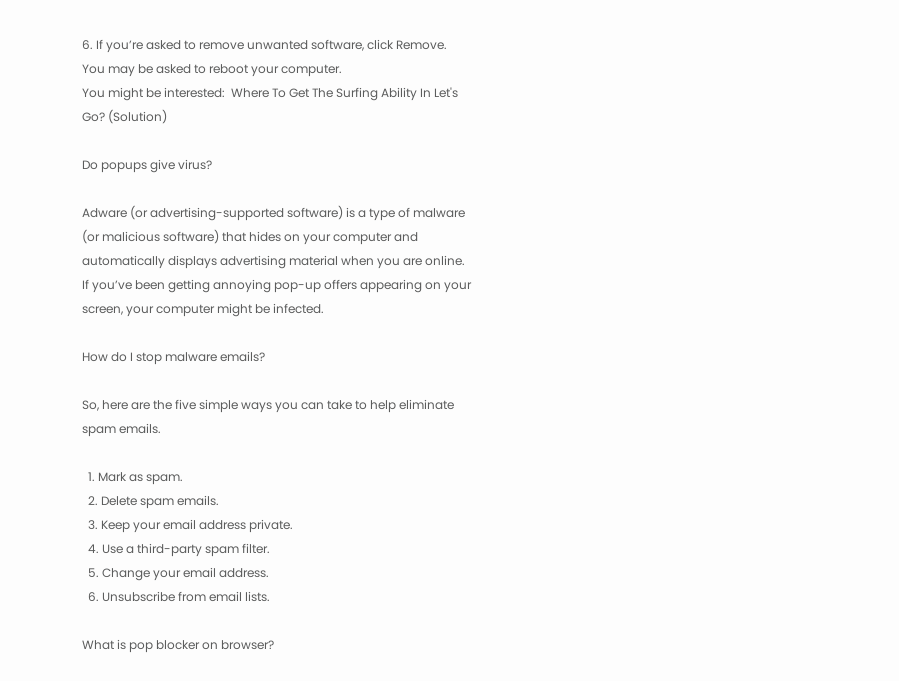6. If you’re asked to remove unwanted software, click Remove. You may be asked to reboot your computer.
You might be interested:  Where To Get The Surfing Ability In Let's Go? (Solution)

Do popups give virus?

Adware (or advertising-supported software) is a type of malware (or malicious software) that hides on your computer and automatically displays advertising material when you are online. If you’ve been getting annoying pop-up offers appearing on your screen, your computer might be infected.

How do I stop malware emails?

So, here are the five simple ways you can take to help eliminate spam emails.

  1. Mark as spam.
  2. Delete spam emails.
  3. Keep your email address private.
  4. Use a third-party spam filter.
  5. Change your email address.
  6. Unsubscribe from email lists.

What is pop blocker on browser?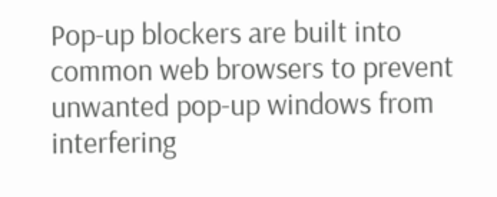Pop-up blockers are built into common web browsers to prevent unwanted pop-up windows from interfering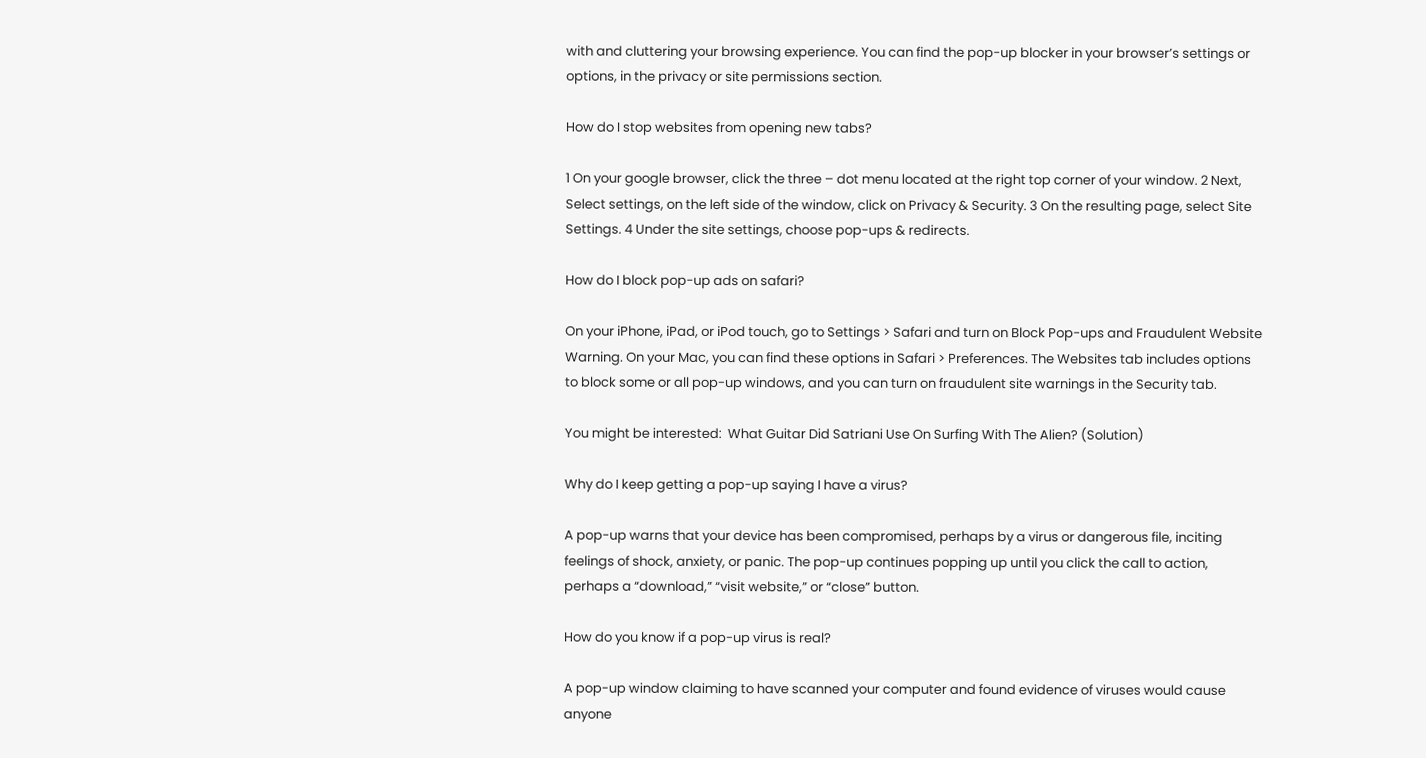with and cluttering your browsing experience. You can find the pop-up blocker in your browser’s settings or options, in the privacy or site permissions section.

How do I stop websites from opening new tabs?

1 On your google browser, click the three – dot menu located at the right top corner of your window. 2 Next, Select settings, on the left side of the window, click on Privacy & Security. 3 On the resulting page, select Site Settings. 4 Under the site settings, choose pop-ups & redirects.

How do I block pop-up ads on safari?

On your iPhone, iPad, or iPod touch, go to Settings > Safari and turn on Block Pop-ups and Fraudulent Website Warning. On your Mac, you can find these options in Safari > Preferences. The Websites tab includes options to block some or all pop-up windows, and you can turn on fraudulent site warnings in the Security tab.

You might be interested:  What Guitar Did Satriani Use On Surfing With The Alien? (Solution)

Why do I keep getting a pop-up saying I have a virus?

A pop-up warns that your device has been compromised, perhaps by a virus or dangerous file, inciting feelings of shock, anxiety, or panic. The pop-up continues popping up until you click the call to action, perhaps a “download,” “visit website,” or “close” button.

How do you know if a pop-up virus is real?

A pop-up window claiming to have scanned your computer and found evidence of viruses would cause anyone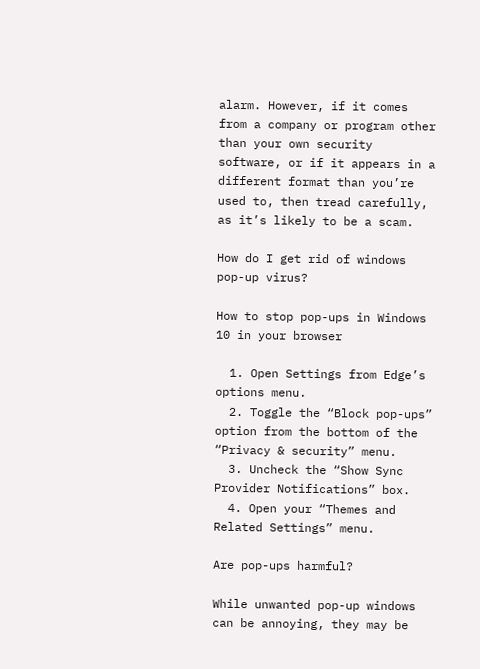alarm. However, if it comes from a company or program other than your own security software, or if it appears in a different format than you’re used to, then tread carefully, as it’s likely to be a scam.

How do I get rid of windows pop-up virus?

How to stop pop-ups in Windows 10 in your browser

  1. Open Settings from Edge’s options menu.
  2. Toggle the “Block pop-ups” option from the bottom of the “Privacy & security” menu.
  3. Uncheck the “Show Sync Provider Notifications” box.
  4. Open your “Themes and Related Settings” menu.

Are pop-ups harmful?

While unwanted pop-up windows can be annoying, they may be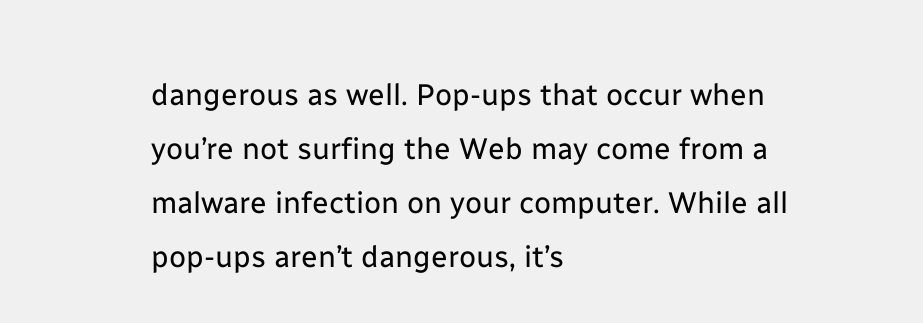dangerous as well. Pop-ups that occur when you’re not surfing the Web may come from a malware infection on your computer. While all pop-ups aren’t dangerous, it’s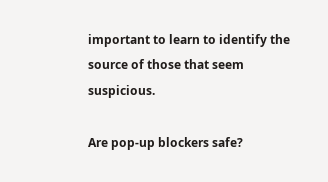important to learn to identify the source of those that seem suspicious.

Are pop-up blockers safe?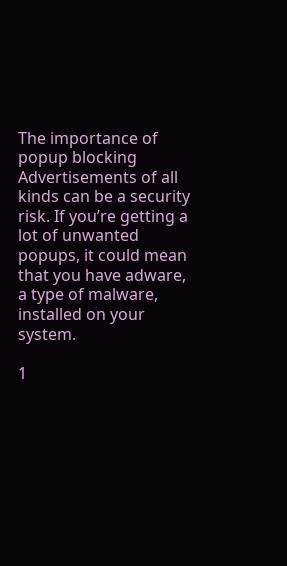The importance of popup blocking Advertisements of all kinds can be a security risk. If you’re getting a lot of unwanted popups, it could mean that you have adware, a type of malware, installed on your system.

1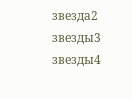звезда2 звезды3 звезды4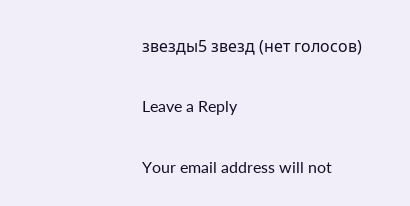звезды5 звезд (нет голосов)

Leave a Reply

Your email address will not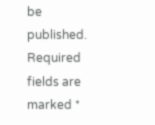be published. Required fields are marked *